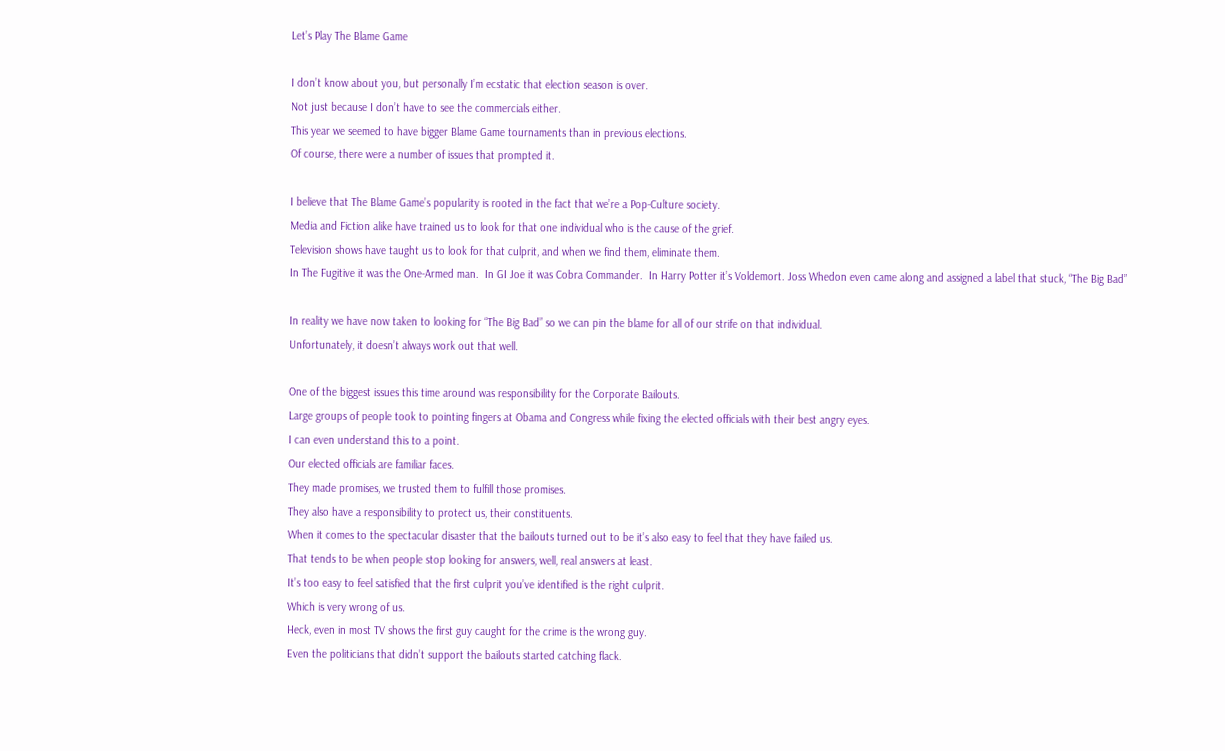Let’s Play The Blame Game

I don’t know about you, but personally I’m ecstatic that election season is over.
Not just because I don’t have to see the commercials either.
This year we seemed to have bigger Blame Game tournaments than in previous elections.
Of course, there were a number of issues that prompted it.

I believe that The Blame Game’s popularity is rooted in the fact that we’re a Pop-Culture society.
Media and Fiction alike have trained us to look for that one individual who is the cause of the grief.
Television shows have taught us to look for that culprit, and when we find them, eliminate them.
In The Fugitive it was the One-Armed man.  In GI Joe it was Cobra Commander.  In Harry Potter it’s Voldemort. Joss Whedon even came along and assigned a label that stuck, “The Big Bad”

In reality we have now taken to looking for “The Big Bad” so we can pin the blame for all of our strife on that individual.
Unfortunately, it doesn’t always work out that well.

One of the biggest issues this time around was responsibility for the Corporate Bailouts.
Large groups of people took to pointing fingers at Obama and Congress while fixing the elected officials with their best angry eyes.
I can even understand this to a point.
Our elected officials are familiar faces.
They made promises, we trusted them to fulfill those promises.
They also have a responsibility to protect us, their constituents.
When it comes to the spectacular disaster that the bailouts turned out to be it’s also easy to feel that they have failed us.
That tends to be when people stop looking for answers, well, real answers at least.
It’s too easy to feel satisfied that the first culprit you’ve identified is the right culprit.
Which is very wrong of us.
Heck, even in most TV shows the first guy caught for the crime is the wrong guy.
Even the politicians that didn’t support the bailouts started catching flack.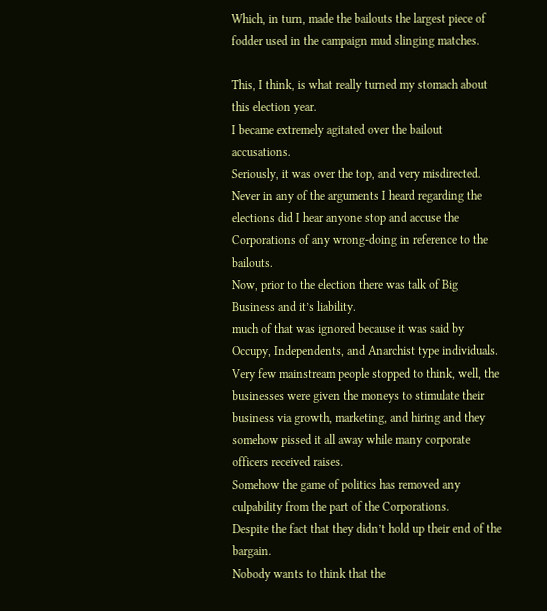Which, in turn, made the bailouts the largest piece of fodder used in the campaign mud slinging matches.

This, I think, is what really turned my stomach about this election year.
I became extremely agitated over the bailout accusations.
Seriously, it was over the top, and very misdirected.
Never in any of the arguments I heard regarding the elections did I hear anyone stop and accuse the Corporations of any wrong-doing in reference to the bailouts.
Now, prior to the election there was talk of Big Business and it’s liability.
much of that was ignored because it was said by Occupy, Independents, and Anarchist type individuals.
Very few mainstream people stopped to think, well, the businesses were given the moneys to stimulate their business via growth, marketing, and hiring and they somehow pissed it all away while many corporate officers received raises.
Somehow the game of politics has removed any culpability from the part of the Corporations.
Despite the fact that they didn’t hold up their end of the bargain.
Nobody wants to think that the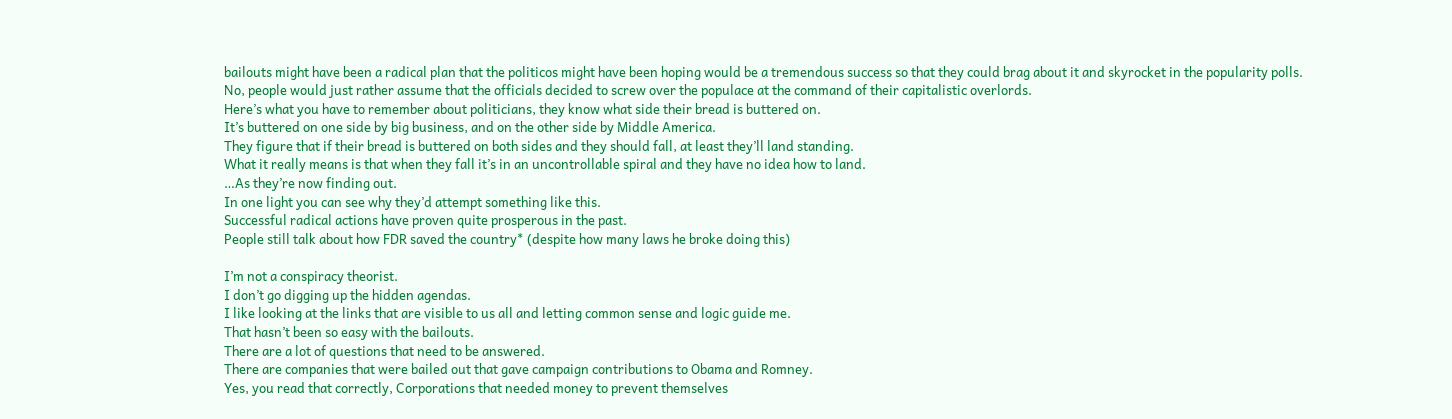bailouts might have been a radical plan that the politicos might have been hoping would be a tremendous success so that they could brag about it and skyrocket in the popularity polls.
No, people would just rather assume that the officials decided to screw over the populace at the command of their capitalistic overlords.
Here’s what you have to remember about politicians, they know what side their bread is buttered on.
It’s buttered on one side by big business, and on the other side by Middle America.
They figure that if their bread is buttered on both sides and they should fall, at least they’ll land standing.
What it really means is that when they fall it’s in an uncontrollable spiral and they have no idea how to land.
…As they’re now finding out.
In one light you can see why they’d attempt something like this.
Successful radical actions have proven quite prosperous in the past.
People still talk about how FDR saved the country* (despite how many laws he broke doing this)

I’m not a conspiracy theorist.
I don’t go digging up the hidden agendas.
I like looking at the links that are visible to us all and letting common sense and logic guide me.
That hasn’t been so easy with the bailouts.
There are a lot of questions that need to be answered.
There are companies that were bailed out that gave campaign contributions to Obama and Romney.
Yes, you read that correctly, Corporations that needed money to prevent themselves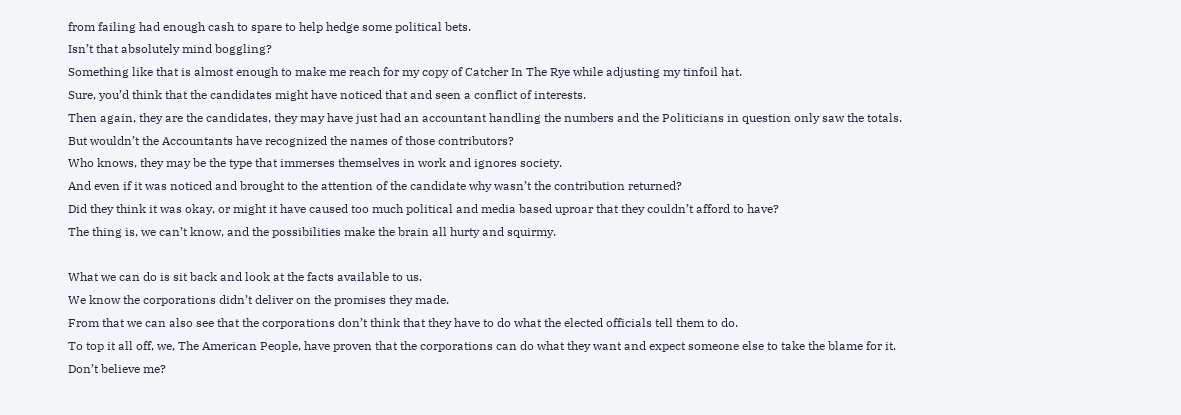from failing had enough cash to spare to help hedge some political bets.
Isn’t that absolutely mind boggling?
Something like that is almost enough to make me reach for my copy of Catcher In The Rye while adjusting my tinfoil hat.
Sure, you’d think that the candidates might have noticed that and seen a conflict of interests.
Then again, they are the candidates, they may have just had an accountant handling the numbers and the Politicians in question only saw the totals.
But wouldn’t the Accountants have recognized the names of those contributors?
Who knows, they may be the type that immerses themselves in work and ignores society.
And even if it was noticed and brought to the attention of the candidate why wasn’t the contribution returned?
Did they think it was okay, or might it have caused too much political and media based uproar that they couldn’t afford to have?
The thing is, we can’t know, and the possibilities make the brain all hurty and squirmy.

What we can do is sit back and look at the facts available to us.
We know the corporations didn’t deliver on the promises they made.
From that we can also see that the corporations don’t think that they have to do what the elected officials tell them to do.
To top it all off, we, The American People, have proven that the corporations can do what they want and expect someone else to take the blame for it.
Don’t believe me?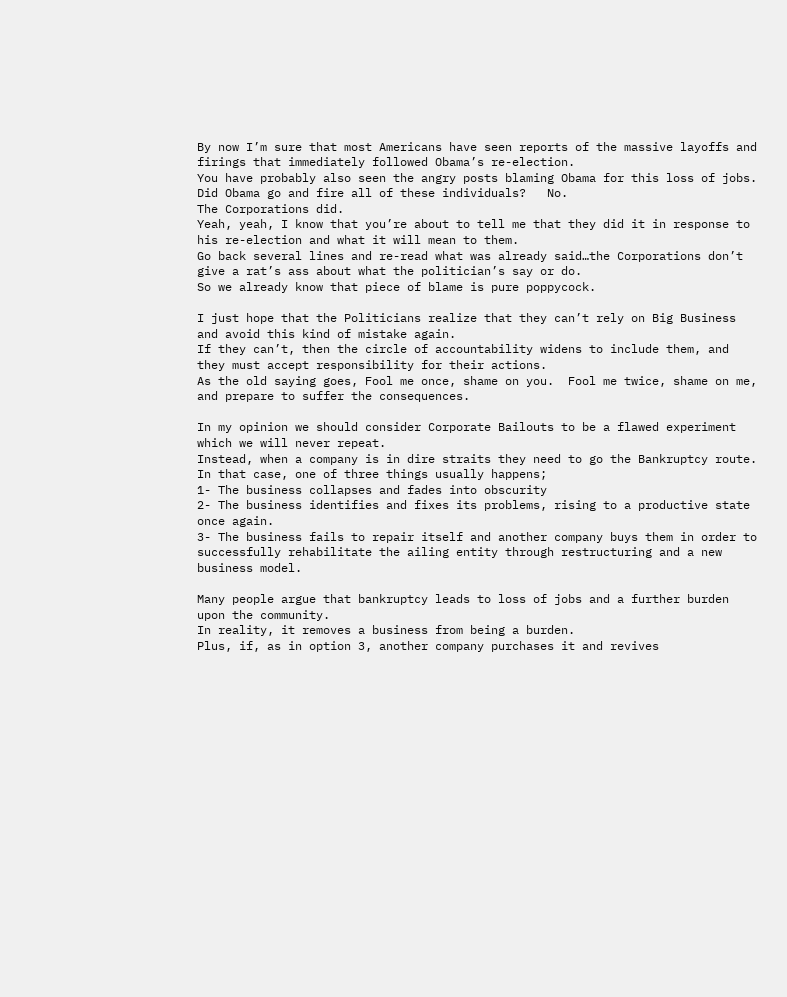By now I’m sure that most Americans have seen reports of the massive layoffs and firings that immediately followed Obama’s re-election.
You have probably also seen the angry posts blaming Obama for this loss of jobs.
Did Obama go and fire all of these individuals?   No.
The Corporations did.
Yeah, yeah, I know that you’re about to tell me that they did it in response to his re-election and what it will mean to them.
Go back several lines and re-read what was already said…the Corporations don’t give a rat’s ass about what the politician’s say or do.
So we already know that piece of blame is pure poppycock.

I just hope that the Politicians realize that they can’t rely on Big Business and avoid this kind of mistake again.
If they can’t, then the circle of accountability widens to include them, and they must accept responsibility for their actions.
As the old saying goes, Fool me once, shame on you.  Fool me twice, shame on me, and prepare to suffer the consequences.

In my opinion we should consider Corporate Bailouts to be a flawed experiment which we will never repeat.
Instead, when a company is in dire straits they need to go the Bankruptcy route.
In that case, one of three things usually happens;
1- The business collapses and fades into obscurity
2- The business identifies and fixes its problems, rising to a productive state once again.
3- The business fails to repair itself and another company buys them in order to successfully rehabilitate the ailing entity through restructuring and a new business model.

Many people argue that bankruptcy leads to loss of jobs and a further burden upon the community.
In reality, it removes a business from being a burden.
Plus, if, as in option 3, another company purchases it and revives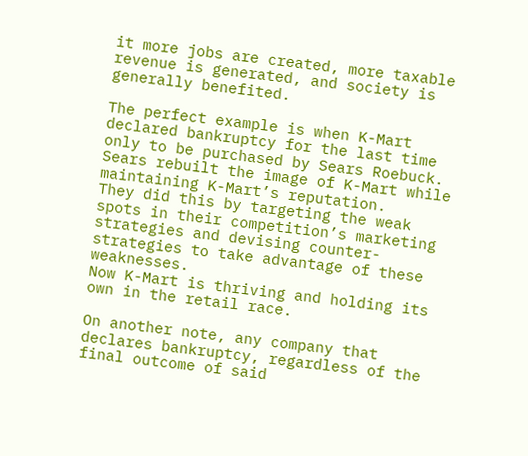it more jobs are created, more taxable revenue is generated, and society is generally benefited.

The perfect example is when K-Mart declared bankruptcy for the last time only to be purchased by Sears Roebuck.
Sears rebuilt the image of K-Mart while maintaining K-Mart’s reputation.
They did this by targeting the weak spots in their competition’s marketing strategies and devising counter-strategies to take advantage of these weaknesses.
Now K-Mart is thriving and holding its own in the retail race.

On another note, any company that declares bankruptcy, regardless of the final outcome of said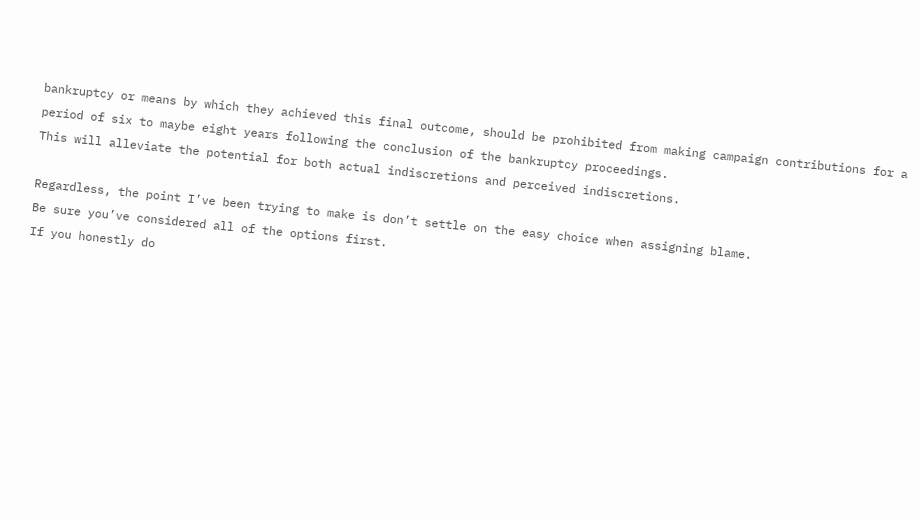bankruptcy or means by which they achieved this final outcome, should be prohibited from making campaign contributions for a period of six to maybe eight years following the conclusion of the bankruptcy proceedings.
This will alleviate the potential for both actual indiscretions and perceived indiscretions.

Regardless, the point I’ve been trying to make is don’t settle on the easy choice when assigning blame.
Be sure you’ve considered all of the options first.
If you honestly do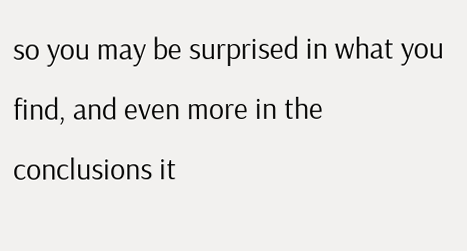so you may be surprised in what you find, and even more in the conclusions it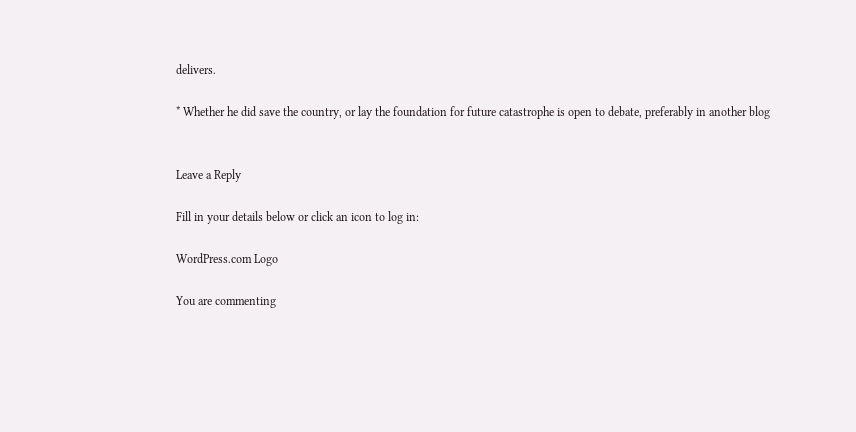delivers.

* Whether he did save the country, or lay the foundation for future catastrophe is open to debate, preferably in another blog


Leave a Reply

Fill in your details below or click an icon to log in:

WordPress.com Logo

You are commenting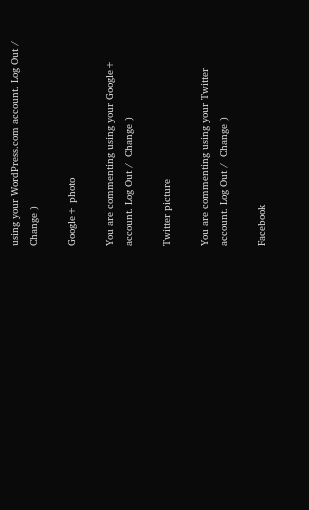using your WordPress.com account. Log Out /  Change )

Google+ photo

You are commenting using your Google+ account. Log Out /  Change )

Twitter picture

You are commenting using your Twitter account. Log Out /  Change )

Facebook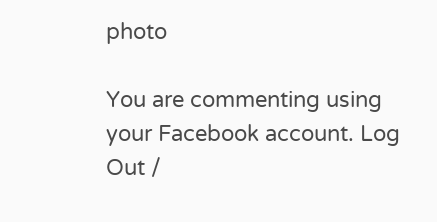photo

You are commenting using your Facebook account. Log Out /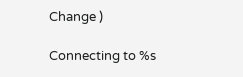Change )

Connecting to %s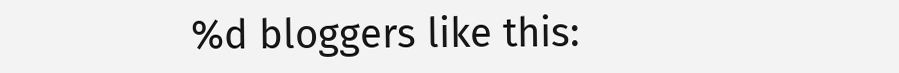%d bloggers like this: